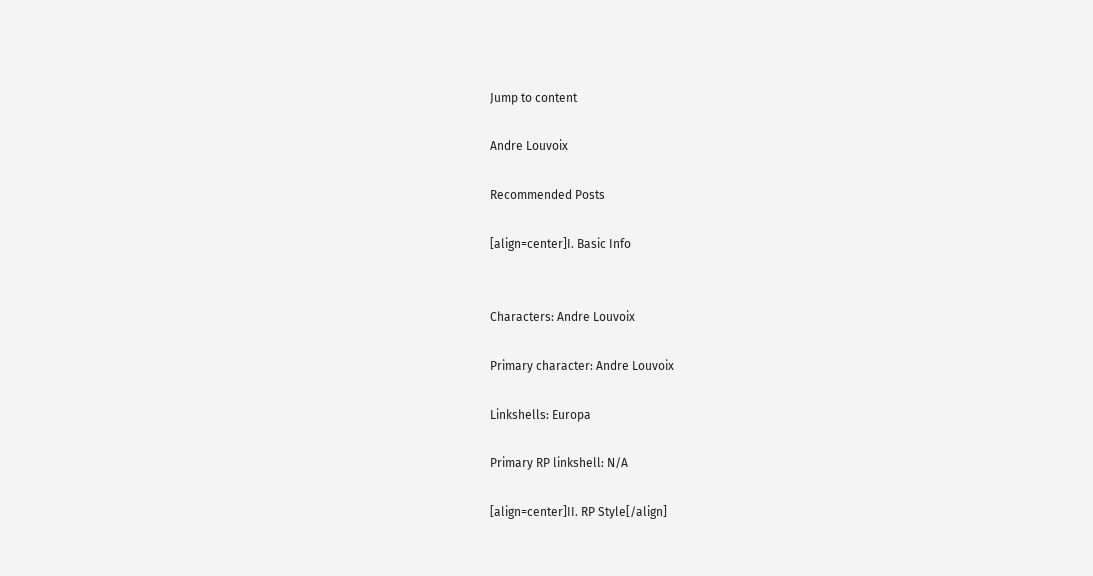Jump to content

Andre Louvoix

Recommended Posts

[align=center]I. Basic Info


Characters: Andre Louvoix

Primary character: Andre Louvoix

Linkshells: Europa

Primary RP linkshell: N/A

[align=center]II. RP Style[/align]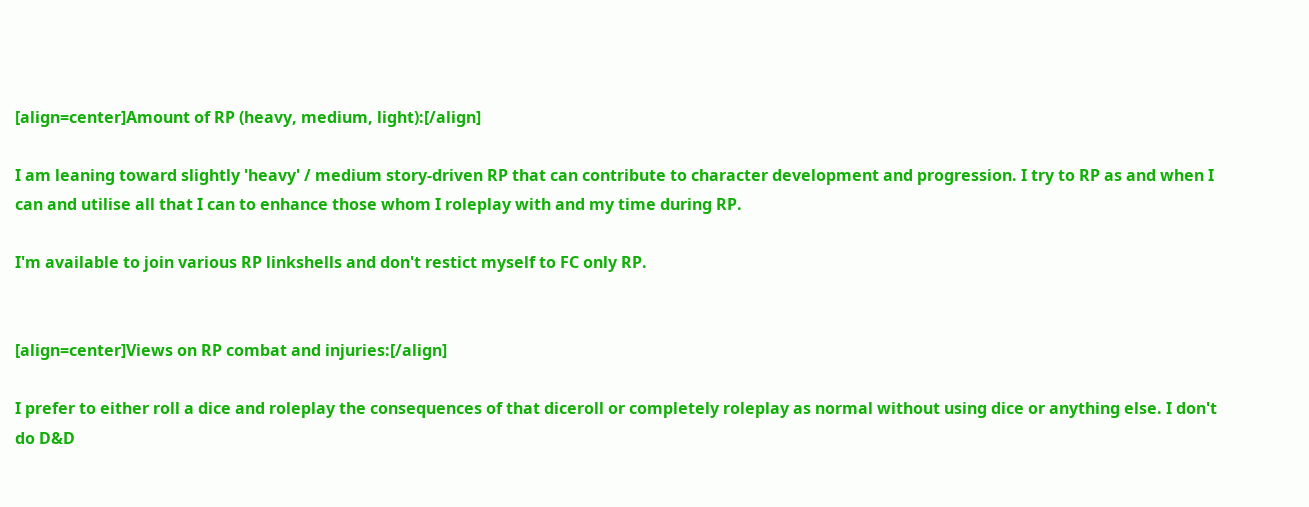[align=center]Amount of RP (heavy, medium, light):[/align]

I am leaning toward slightly 'heavy' / medium story-driven RP that can contribute to character development and progression. I try to RP as and when I can and utilise all that I can to enhance those whom I roleplay with and my time during RP.

I'm available to join various RP linkshells and don't restict myself to FC only RP.


[align=center]Views on RP combat and injuries:[/align]

I prefer to either roll a dice and roleplay the consequences of that diceroll or completely roleplay as normal without using dice or anything else. I don't do D&D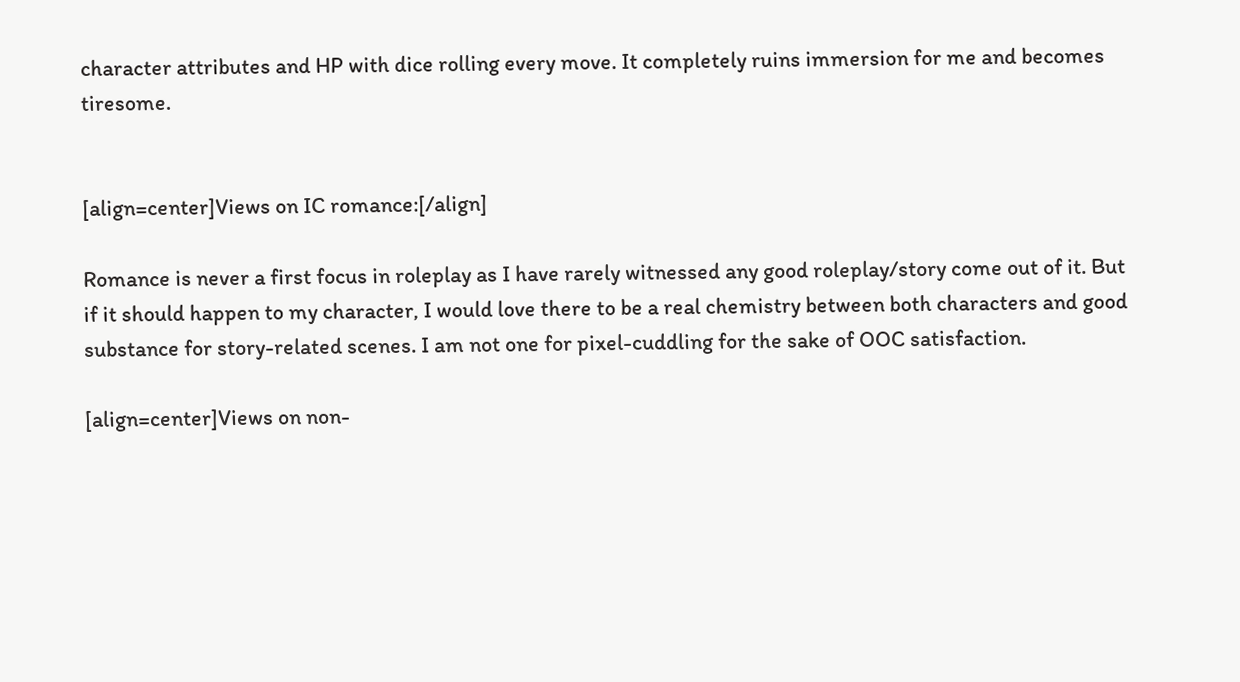character attributes and HP with dice rolling every move. It completely ruins immersion for me and becomes tiresome.


[align=center]Views on IC romance:[/align]

Romance is never a first focus in roleplay as I have rarely witnessed any good roleplay/story come out of it. But if it should happen to my character, I would love there to be a real chemistry between both characters and good substance for story-related scenes. I am not one for pixel-cuddling for the sake of OOC satisfaction.

[align=center]Views on non-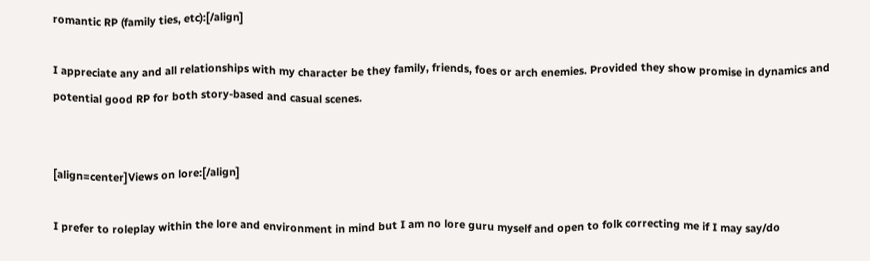romantic RP (family ties, etc):[/align]

I appreciate any and all relationships with my character be they family, friends, foes or arch enemies. Provided they show promise in dynamics and potential good RP for both story-based and casual scenes.


[align=center]Views on lore:[/align]

I prefer to roleplay within the lore and environment in mind but I am no lore guru myself and open to folk correcting me if I may say/do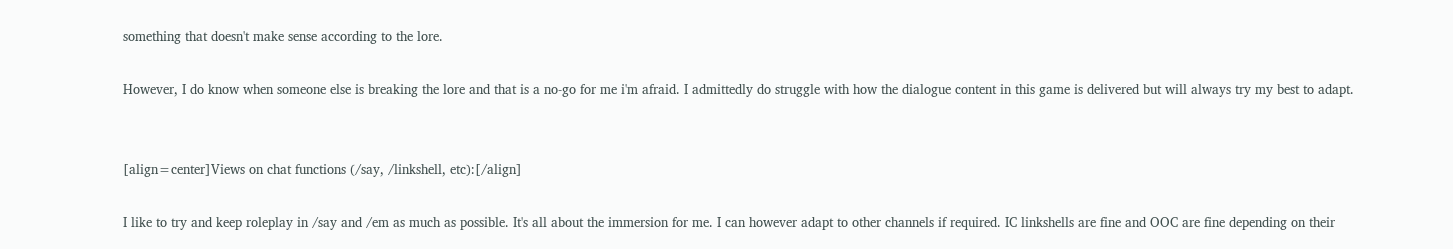something that doesn't make sense according to the lore.

However, I do know when someone else is breaking the lore and that is a no-go for me i'm afraid. I admittedly do struggle with how the dialogue content in this game is delivered but will always try my best to adapt.


[align=center]Views on chat functions (/say, /linkshell, etc):[/align]

I like to try and keep roleplay in /say and /em as much as possible. It's all about the immersion for me. I can however adapt to other channels if required. IC linkshells are fine and OOC are fine depending on their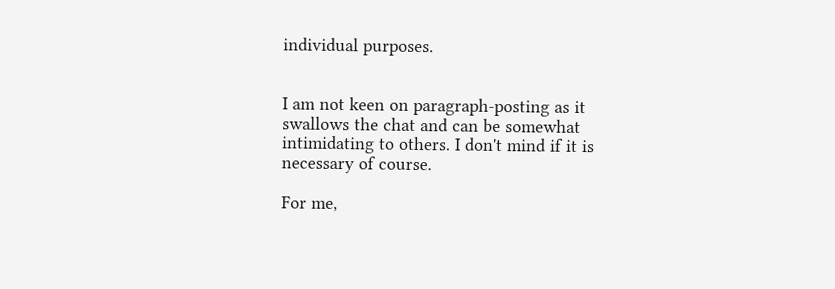individual purposes.


I am not keen on paragraph-posting as it swallows the chat and can be somewhat intimidating to others. I don't mind if it is necessary of course.

For me,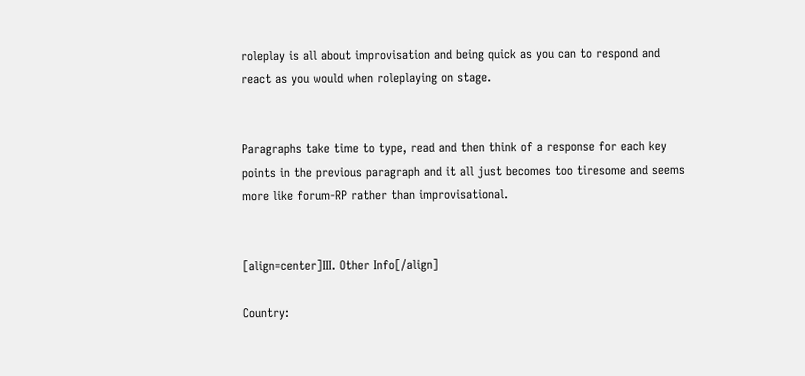roleplay is all about improvisation and being quick as you can to respond and react as you would when roleplaying on stage.


Paragraphs take time to type, read and then think of a response for each key points in the previous paragraph and it all just becomes too tiresome and seems more like forum-RP rather than improvisational.


[align=center]III. Other Info[/align]

Country: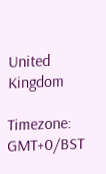United Kingdom

Timezone: GMT+0/BST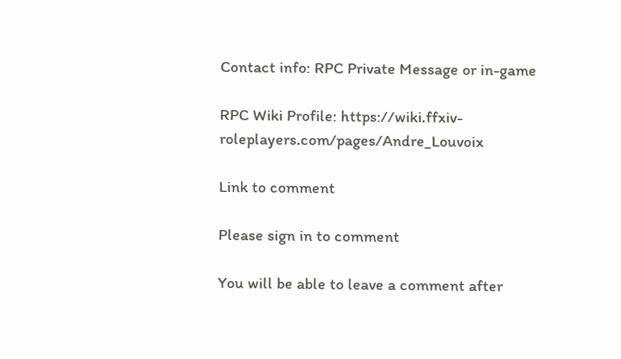Contact info: RPC Private Message or in-game

RPC Wiki Profile: https://wiki.ffxiv-roleplayers.com/pages/Andre_Louvoix

Link to comment

Please sign in to comment

You will be able to leave a comment after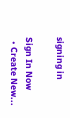signing in

Sign In Now
  • Create New...